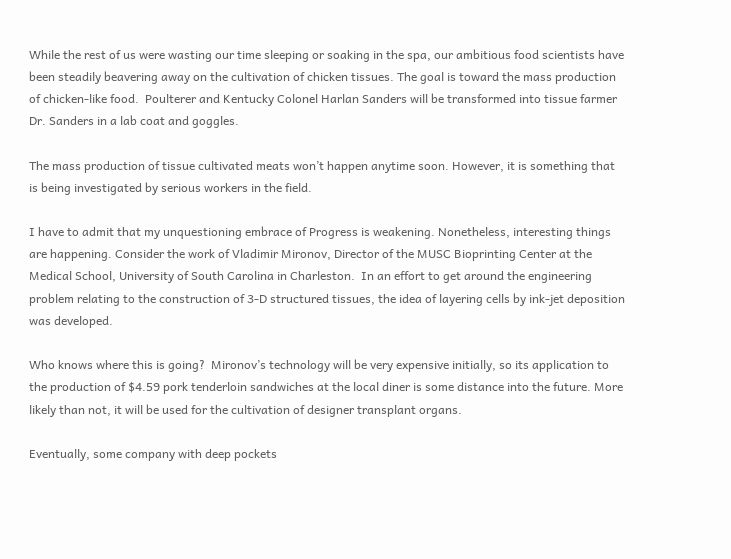While the rest of us were wasting our time sleeping or soaking in the spa, our ambitious food scientists have been steadily beavering away on the cultivation of chicken tissues. The goal is toward the mass production of chicken-like food.  Poulterer and Kentucky Colonel Harlan Sanders will be transformed into tissue farmer Dr. Sanders in a lab coat and goggles.

The mass production of tissue cultivated meats won’t happen anytime soon. However, it is something that is being investigated by serious workers in the field.

I have to admit that my unquestioning embrace of Progress is weakening. Nonetheless, interesting things are happening. Consider the work of Vladimir Mironov, Director of the MUSC Bioprinting Center at the Medical School, University of South Carolina in Charleston.  In an effort to get around the engineering problem relating to the construction of 3-D structured tissues, the idea of layering cells by ink-jet deposition was developed.

Who knows where this is going?  Mironov’s technology will be very expensive initially, so its application to the production of $4.59 pork tenderloin sandwiches at the local diner is some distance into the future. More likely than not, it will be used for the cultivation of designer transplant organs.

Eventually, some company with deep pockets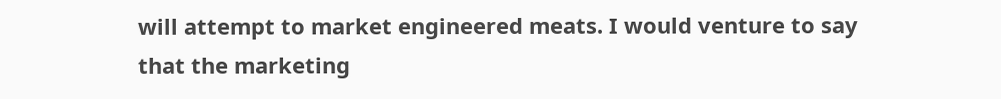will attempt to market engineered meats. I would venture to say that the marketing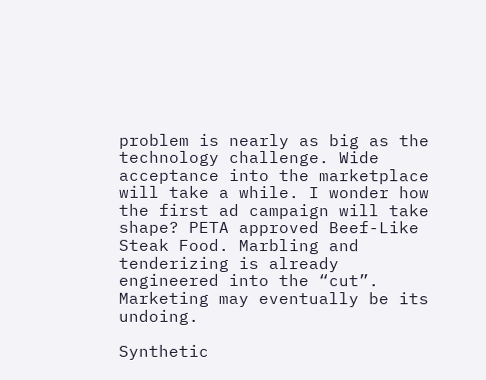problem is nearly as big as the technology challenge. Wide acceptance into the marketplace will take a while. I wonder how the first ad campaign will take shape? PETA approved Beef-Like Steak Food. Marbling and tenderizing is already engineered into the “cut”. Marketing may eventually be its undoing.

Synthetic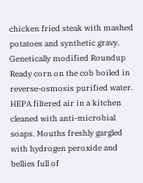chicken fried steak with mashed potatoes and synthetic gravy. Genetically modified Roundup Ready corn on the cob boiled in reverse-osmosis purified water. HEPA filtered air in a kitchen cleaned with anti-microbial soaps. Mouths freshly gargled with hydrogen peroxide and bellies full of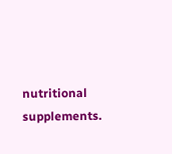nutritional supplements.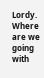Lordy. Where are we going with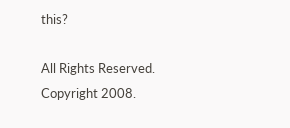this?

All Rights Reserved. Copyright 2008.